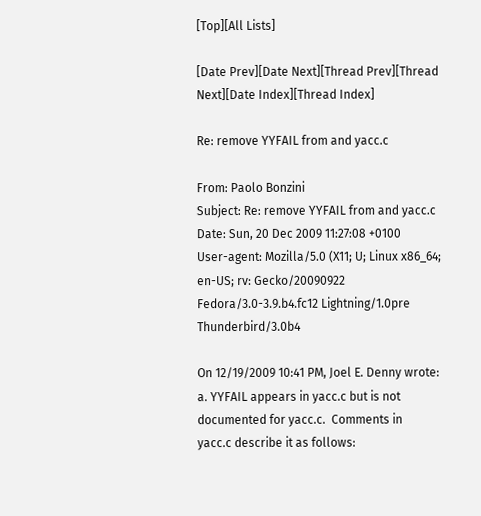[Top][All Lists]

[Date Prev][Date Next][Thread Prev][Thread Next][Date Index][Thread Index]

Re: remove YYFAIL from and yacc.c

From: Paolo Bonzini
Subject: Re: remove YYFAIL from and yacc.c
Date: Sun, 20 Dec 2009 11:27:08 +0100
User-agent: Mozilla/5.0 (X11; U; Linux x86_64; en-US; rv: Gecko/20090922 Fedora/3.0-3.9.b4.fc12 Lightning/1.0pre Thunderbird/3.0b4

On 12/19/2009 10:41 PM, Joel E. Denny wrote:
a. YYFAIL appears in yacc.c but is not documented for yacc.c.  Comments in
yacc.c describe it as follows: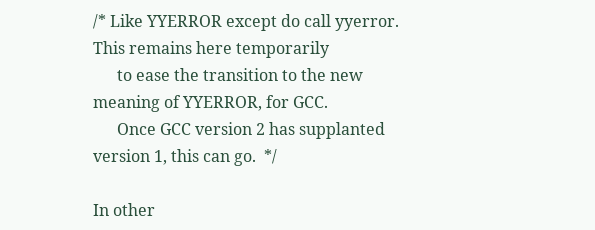/* Like YYERROR except do call yyerror.  This remains here temporarily
      to ease the transition to the new meaning of YYERROR, for GCC.
      Once GCC version 2 has supplanted version 1, this can go.  */

In other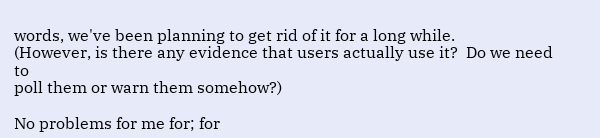words, we've been planning to get rid of it for a long while.
(However, is there any evidence that users actually use it?  Do we need to
poll them or warn them somehow?)

No problems for me for; for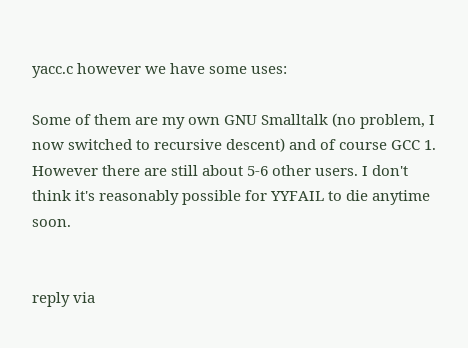yacc.c however we have some uses:

Some of them are my own GNU Smalltalk (no problem, I now switched to recursive descent) and of course GCC 1. However there are still about 5-6 other users. I don't think it's reasonably possible for YYFAIL to die anytime soon.


reply via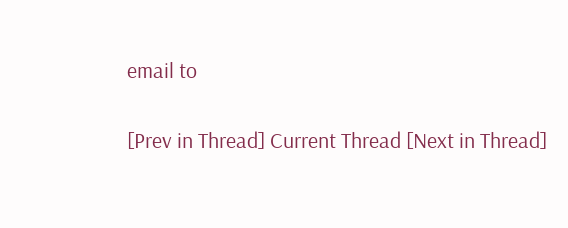email to

[Prev in Thread] Current Thread [Next in Thread]